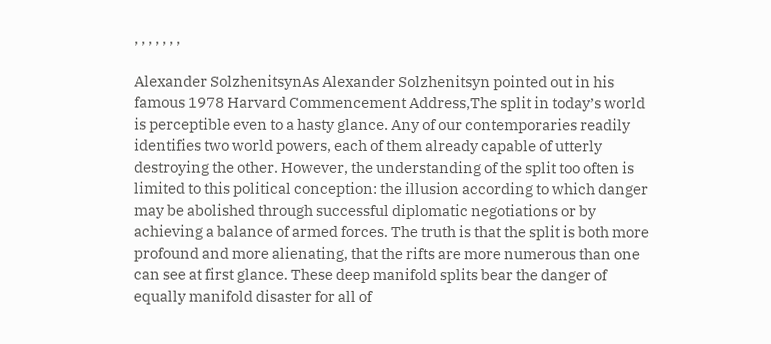, , , , , , ,

Alexander SolzhenitsynAs Alexander Solzhenitsyn pointed out in his famous 1978 Harvard Commencement Address,The split in today’s world is perceptible even to a hasty glance. Any of our contemporaries readily identifies two world powers, each of them already capable of utterly destroying the other. However, the understanding of the split too often is limited to this political conception: the illusion according to which danger may be abolished through successful diplomatic negotiations or by achieving a balance of armed forces. The truth is that the split is both more profound and more alienating, that the rifts are more numerous than one can see at first glance. These deep manifold splits bear the danger of equally manifold disaster for all of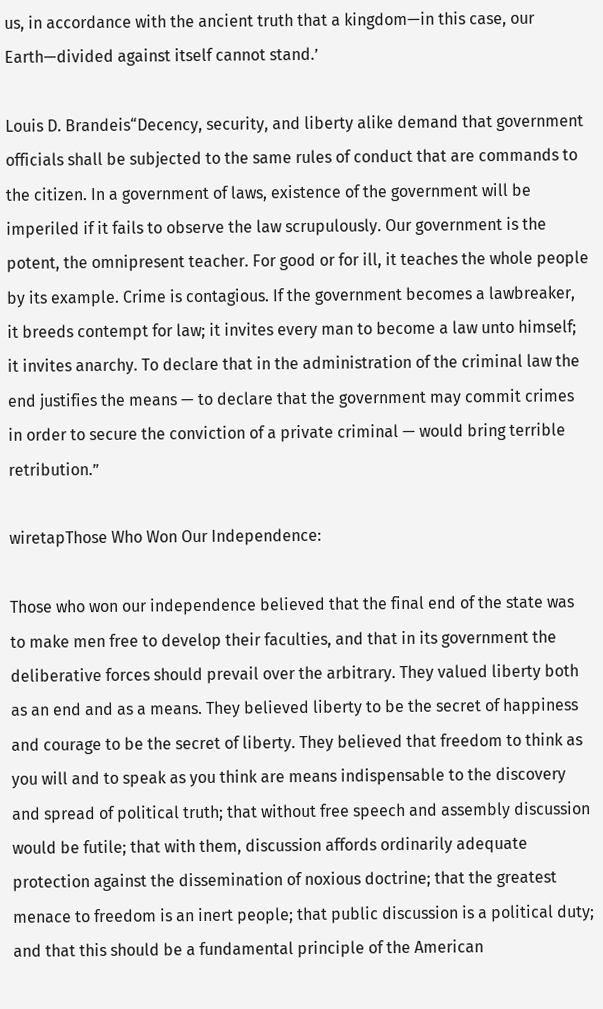us, in accordance with the ancient truth that a kingdom—in this case, our Earth—divided against itself cannot stand.’

Louis D. Brandeis“Decency, security, and liberty alike demand that government officials shall be subjected to the same rules of conduct that are commands to the citizen. In a government of laws, existence of the government will be imperiled if it fails to observe the law scrupulously. Our government is the potent, the omnipresent teacher. For good or for ill, it teaches the whole people by its example. Crime is contagious. If the government becomes a lawbreaker, it breeds contempt for law; it invites every man to become a law unto himself; it invites anarchy. To declare that in the administration of the criminal law the end justifies the means — to declare that the government may commit crimes in order to secure the conviction of a private criminal — would bring terrible retribution.”

wiretapThose Who Won Our Independence:

Those who won our independence believed that the final end of the state was to make men free to develop their faculties, and that in its government the deliberative forces should prevail over the arbitrary. They valued liberty both as an end and as a means. They believed liberty to be the secret of happiness and courage to be the secret of liberty. They believed that freedom to think as you will and to speak as you think are means indispensable to the discovery and spread of political truth; that without free speech and assembly discussion would be futile; that with them, discussion affords ordinarily adequate protection against the dissemination of noxious doctrine; that the greatest menace to freedom is an inert people; that public discussion is a political duty; and that this should be a fundamental principle of the American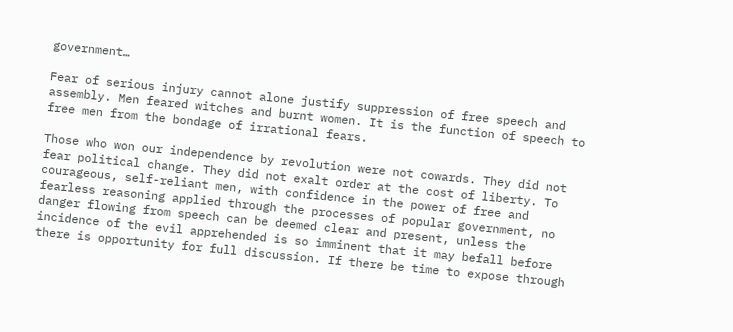government…

Fear of serious injury cannot alone justify suppression of free speech and assembly. Men feared witches and burnt women. It is the function of speech to free men from the bondage of irrational fears.

Those who won our independence by revolution were not cowards. They did not fear political change. They did not exalt order at the cost of liberty. To courageous, self-reliant men, with confidence in the power of free and fearless reasoning applied through the processes of popular government, no danger flowing from speech can be deemed clear and present, unless the incidence of the evil apprehended is so imminent that it may befall before there is opportunity for full discussion. If there be time to expose through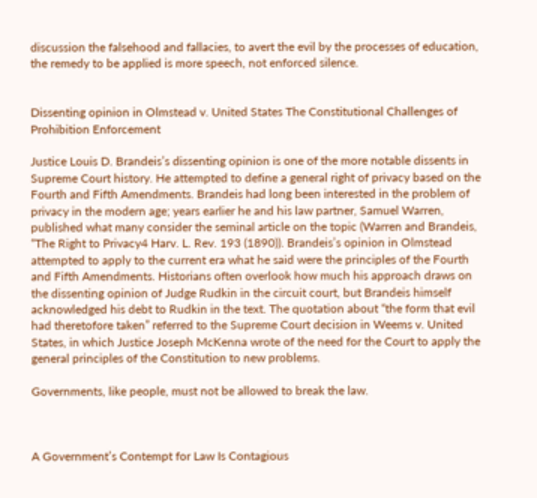discussion the falsehood and fallacies, to avert the evil by the processes of education, the remedy to be applied is more speech, not enforced silence.


Dissenting opinion in Olmstead v. United States The Constitutional Challenges of Prohibition Enforcement

Justice Louis D. Brandeis’s dissenting opinion is one of the more notable dissents in Supreme Court history. He attempted to define a general right of privacy based on the Fourth and Fifth Amendments. Brandeis had long been interested in the problem of privacy in the modern age; years earlier he and his law partner, Samuel Warren, published what many consider the seminal article on the topic (Warren and Brandeis, “The Right to Privacy4 Harv. L. Rev. 193 (1890)). Brandeis’s opinion in Olmstead attempted to apply to the current era what he said were the principles of the Fourth and Fifth Amendments. Historians often overlook how much his approach draws on the dissenting opinion of Judge Rudkin in the circuit court, but Brandeis himself acknowledged his debt to Rudkin in the text. The quotation about “the form that evil had theretofore taken” referred to the Supreme Court decision in Weems v. United States, in which Justice Joseph McKenna wrote of the need for the Court to apply the general principles of the Constitution to new problems.

Governments, like people, must not be allowed to break the law.



A Government’s Contempt for Law Is Contagious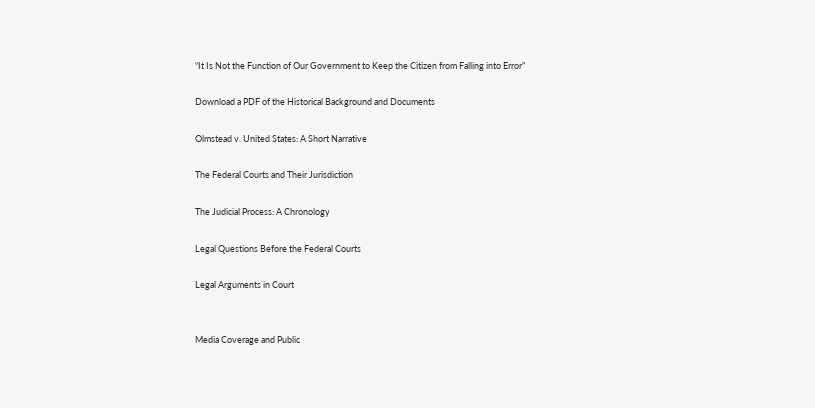“It Is Not the Function of Our Government to Keep the Citizen from Falling into Error”

Download a PDF of the Historical Background and Documents

Olmstead v. United States: A Short Narrative

The Federal Courts and Their Jurisdiction

The Judicial Process: A Chronology

Legal Questions Before the Federal Courts

Legal Arguments in Court


Media Coverage and Public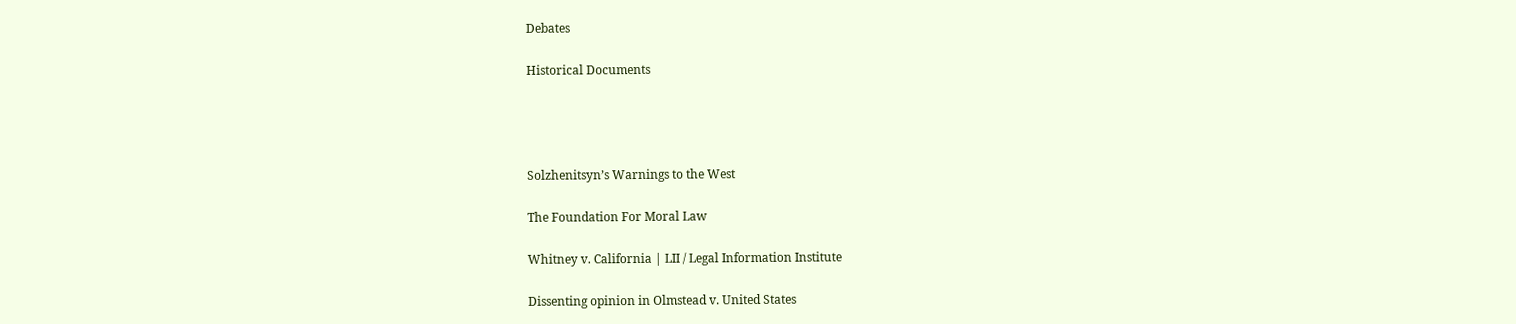Debates

Historical Documents




Solzhenitsyn’s Warnings to the West

The Foundation For Moral Law

Whitney v. California | LII / Legal Information Institute

Dissenting opinion in Olmstead v. United States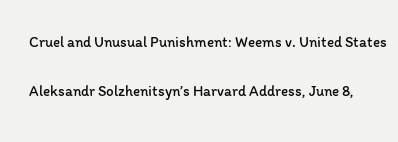Cruel and Unusual Punishment: Weems v. United States

Aleksandr Solzhenitsyn’s Harvard Address, June 8,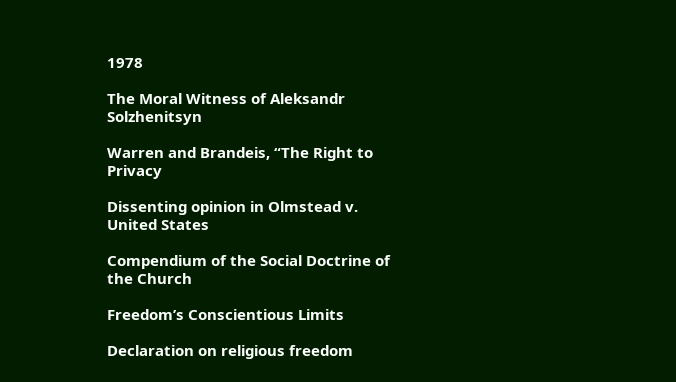1978

The Moral Witness of Aleksandr Solzhenitsyn

Warren and Brandeis, “The Right to Privacy

Dissenting opinion in Olmstead v. United States

Compendium of the Social Doctrine of the Church

Freedom’s Conscientious Limits

Declaration on religious freedom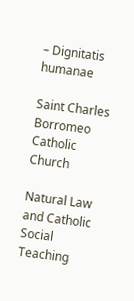– Dignitatis humanae

Saint Charles Borromeo Catholic Church

Natural Law and Catholic Social Teaching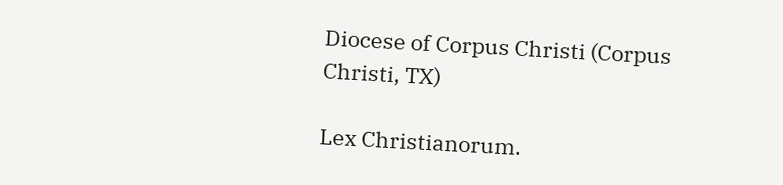Diocese of Corpus Christi (Corpus Christi, TX)

Lex Christianorum.